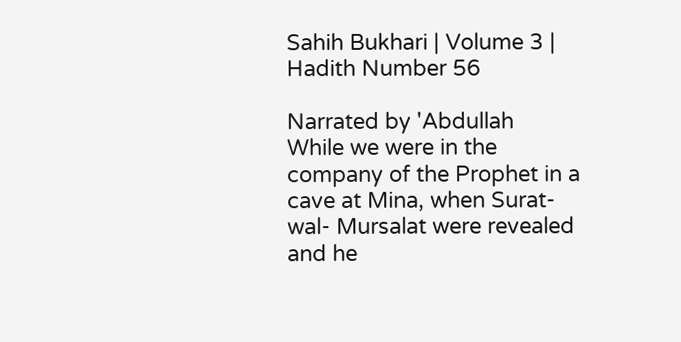Sahih Bukhari | Volume 3 | Hadith Number 56

Narrated by 'Abdullah
While we were in the company of the Prophet in a cave at Mina, when Surat-wal- Mursalat were revealed and he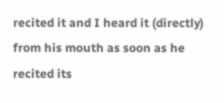recited it and I heard it (directly) from his mouth as soon as he recited its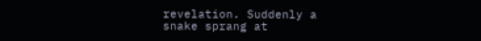revelation. Suddenly a snake sprang at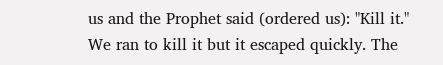us and the Prophet said (ordered us): "Kill it." We ran to kill it but it escaped quickly. The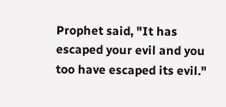Prophet said, "It has escaped your evil and you too have escaped its evil."